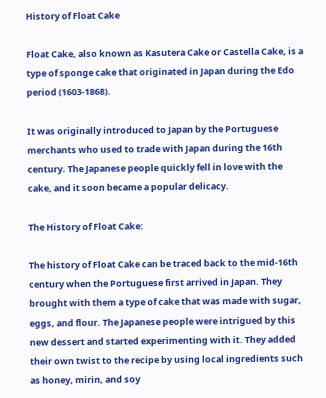History of Float Cake

Float Cake, also known as Kasutera Cake or Castella Cake, is a type of sponge cake that originated in Japan during the Edo period (1603-1868).

It was originally introduced to Japan by the Portuguese merchants who used to trade with Japan during the 16th century. The Japanese people quickly fell in love with the cake, and it soon became a popular delicacy.

The History of Float Cake:

The history of Float Cake can be traced back to the mid-16th century when the Portuguese first arrived in Japan. They brought with them a type of cake that was made with sugar, eggs, and flour. The Japanese people were intrigued by this new dessert and started experimenting with it. They added their own twist to the recipe by using local ingredients such as honey, mirin, and soy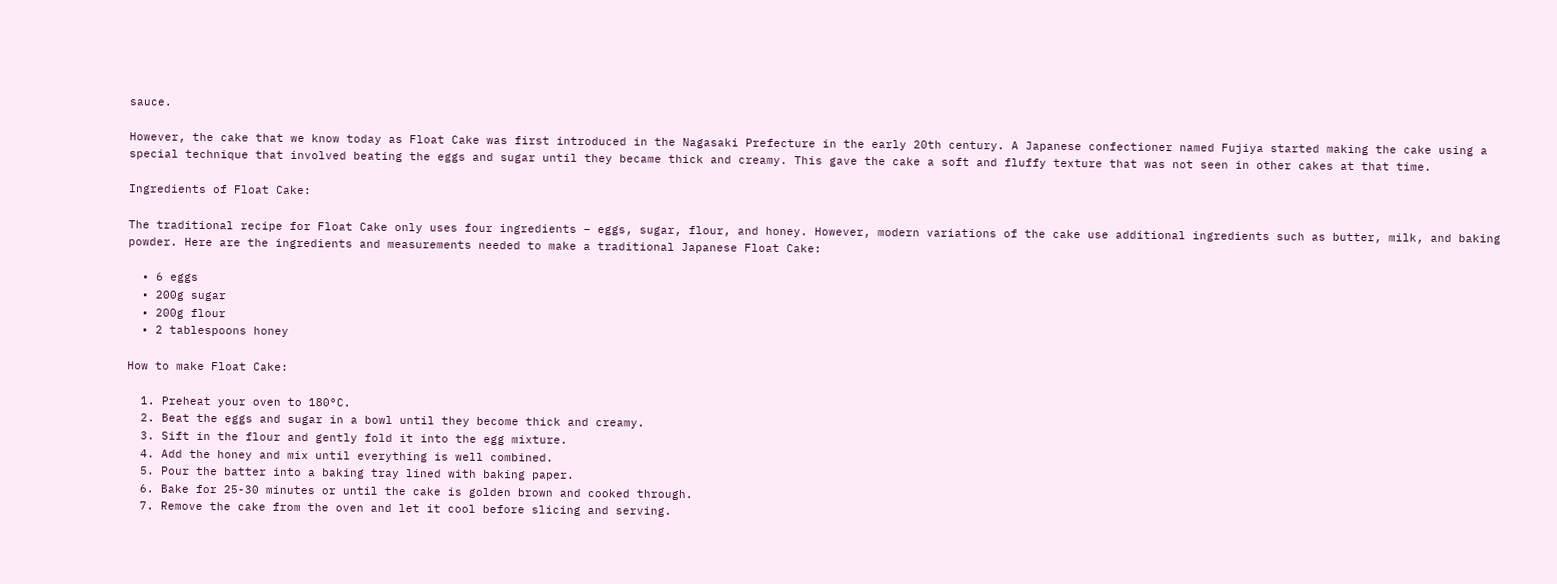sauce.

However, the cake that we know today as Float Cake was first introduced in the Nagasaki Prefecture in the early 20th century. A Japanese confectioner named Fujiya started making the cake using a special technique that involved beating the eggs and sugar until they became thick and creamy. This gave the cake a soft and fluffy texture that was not seen in other cakes at that time.

Ingredients of Float Cake:

The traditional recipe for Float Cake only uses four ingredients – eggs, sugar, flour, and honey. However, modern variations of the cake use additional ingredients such as butter, milk, and baking powder. Here are the ingredients and measurements needed to make a traditional Japanese Float Cake:

  • 6 eggs
  • 200g sugar
  • 200g flour
  • 2 tablespoons honey

How to make Float Cake:

  1. Preheat your oven to 180°C.
  2. Beat the eggs and sugar in a bowl until they become thick and creamy.
  3. Sift in the flour and gently fold it into the egg mixture.
  4. Add the honey and mix until everything is well combined.
  5. Pour the batter into a baking tray lined with baking paper.
  6. Bake for 25-30 minutes or until the cake is golden brown and cooked through.
  7. Remove the cake from the oven and let it cool before slicing and serving.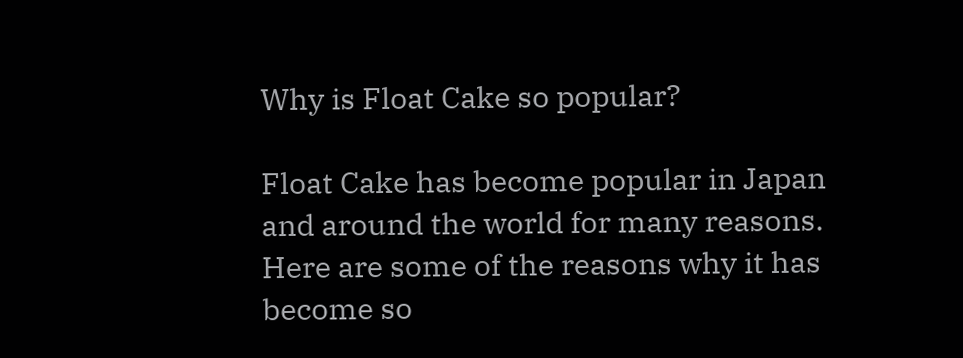Why is Float Cake so popular?

Float Cake has become popular in Japan and around the world for many reasons. Here are some of the reasons why it has become so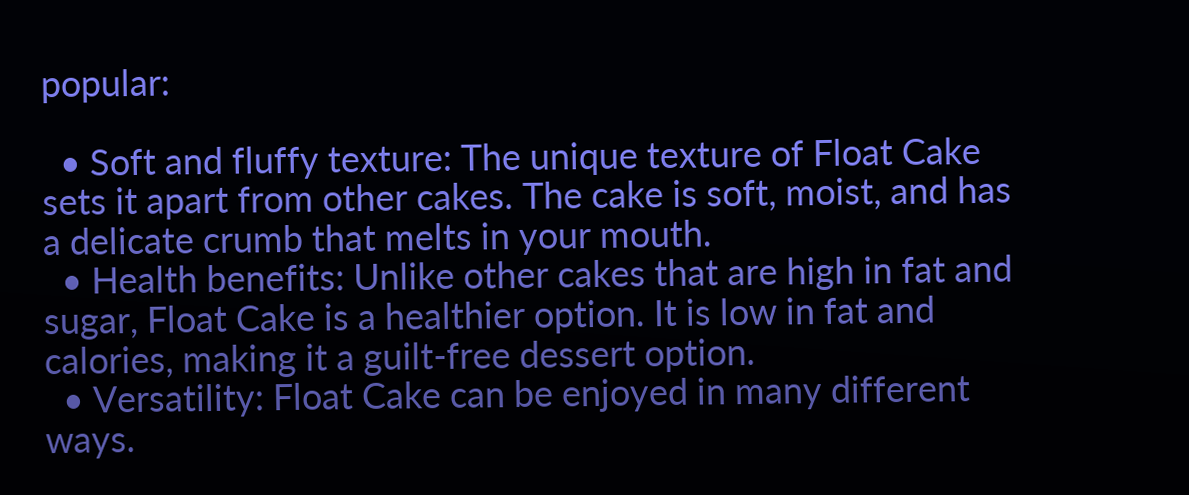popular:

  • Soft and fluffy texture: The unique texture of Float Cake sets it apart from other cakes. The cake is soft, moist, and has a delicate crumb that melts in your mouth.
  • Health benefits: Unlike other cakes that are high in fat and sugar, Float Cake is a healthier option. It is low in fat and calories, making it a guilt-free dessert option.
  • Versatility: Float Cake can be enjoyed in many different ways.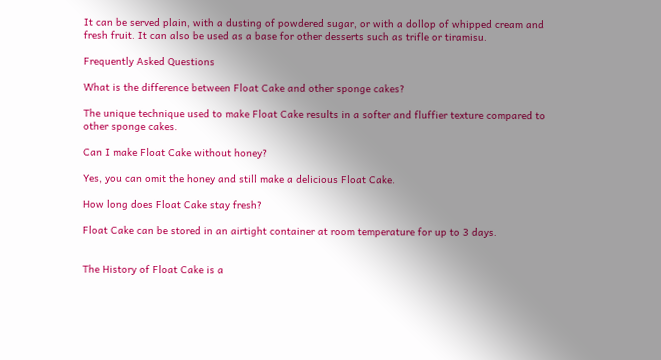It can be served plain, with a dusting of powdered sugar, or with a dollop of whipped cream and fresh fruit. It can also be used as a base for other desserts such as trifle or tiramisu.

Frequently Asked Questions

What is the difference between Float Cake and other sponge cakes?

The unique technique used to make Float Cake results in a softer and fluffier texture compared to other sponge cakes.

Can I make Float Cake without honey?

Yes, you can omit the honey and still make a delicious Float Cake.

How long does Float Cake stay fresh?

Float Cake can be stored in an airtight container at room temperature for up to 3 days.


The History of Float Cake is a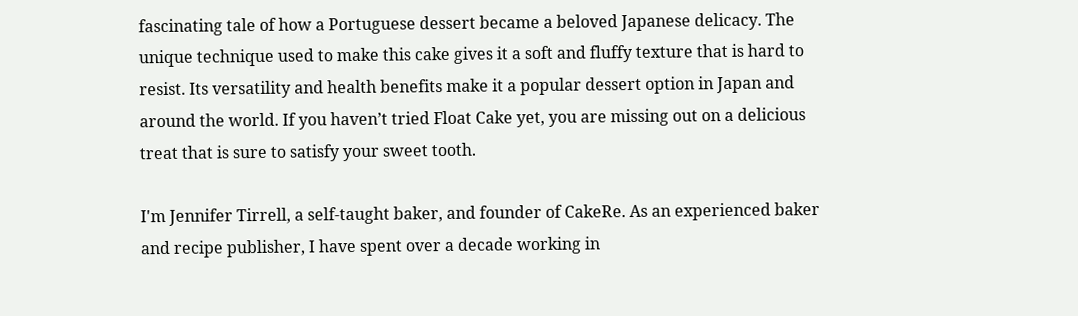fascinating tale of how a Portuguese dessert became a beloved Japanese delicacy. The unique technique used to make this cake gives it a soft and fluffy texture that is hard to resist. Its versatility and health benefits make it a popular dessert option in Japan and around the world. If you haven’t tried Float Cake yet, you are missing out on a delicious treat that is sure to satisfy your sweet tooth.

I'm Jennifer Tirrell, a self-taught baker, and founder of CakeRe. As an experienced baker and recipe publisher, I have spent over a decade working in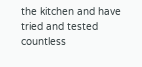the kitchen and have tried and tested countless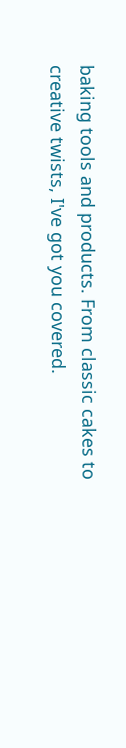baking tools and products. From classic cakes to creative twists, I've got you covered.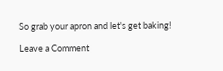So grab your apron and let's get baking!

Leave a Comment